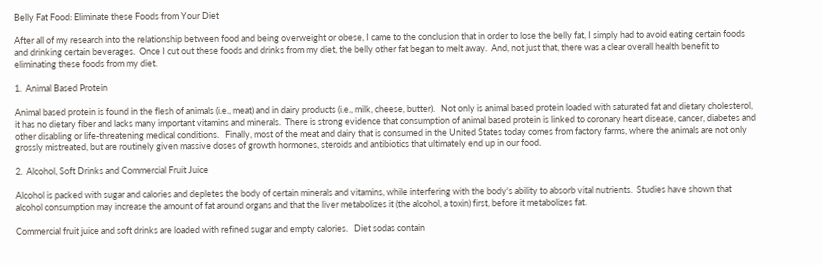Belly Fat Food: Eliminate these Foods from Your Diet

After all of my research into the relationship between food and being overweight or obese, I came to the conclusion that in order to lose the belly fat, I simply had to avoid eating certain foods and drinking certain beverages.  Once I cut out these foods and drinks from my diet, the belly other fat began to melt away.  And, not just that, there was a clear overall health benefit to eliminating these foods from my diet.

1.  Animal Based Protein

Animal based protein is found in the flesh of animals (i.e., meat) and in dairy products (i.e., milk, cheese, butter).   Not only is animal based protein loaded with saturated fat and dietary cholesterol, it has no dietary fiber and lacks many important vitamins and minerals.  There is strong evidence that consumption of animal based protein is linked to coronary heart disease, cancer, diabetes and other disabling or life-threatening medical conditions.   Finally, most of the meat and dairy that is consumed in the United States today comes from factory farms, where the animals are not only grossly mistreated, but are routinely given massive doses of growth hormones, steroids and antibiotics that ultimately end up in our food.

2.  Alcohol, Soft Drinks and Commercial Fruit Juice

Alcohol is packed with sugar and calories and depletes the body of certain minerals and vitamins, while interfering with the body's ability to absorb vital nutrients.  Studies have shown that alcohol consumption may increase the amount of fat around organs and that the liver metabolizes it (the alcohol, a toxin) first, before it metabolizes fat.

Commercial fruit juice and soft drinks are loaded with refined sugar and empty calories.   Diet sodas contain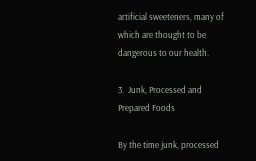artificial sweeteners, many of which are thought to be dangerous to our health.

3.  Junk, Processed and Prepared Foods

By the time junk, processed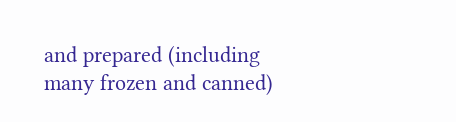and prepared (including many frozen and canned)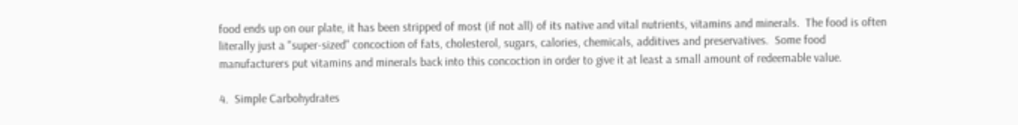food ends up on our plate, it has been stripped of most (if not all) of its native and vital nutrients, vitamins and minerals.  The food is often literally just a "super-sized" concoction of fats, cholesterol, sugars, calories, chemicals, additives and preservatives.  Some food manufacturers put vitamins and minerals back into this concoction in order to give it at least a small amount of redeemable value.

4.  Simple Carbohydrates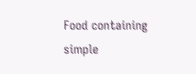Food containing simple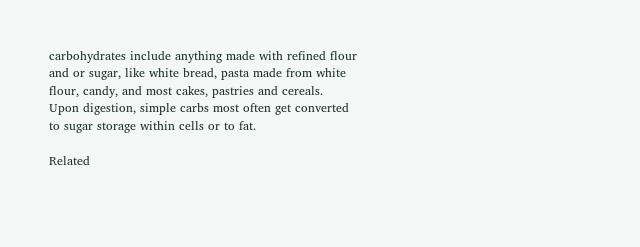carbohydrates include anything made with refined flour and or sugar, like white bread, pasta made from white flour, candy, and most cakes, pastries and cereals.   Upon digestion, simple carbs most often get converted to sugar storage within cells or to fat.

Related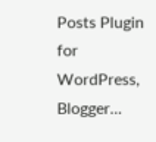Posts Plugin for WordPress, Blogger...